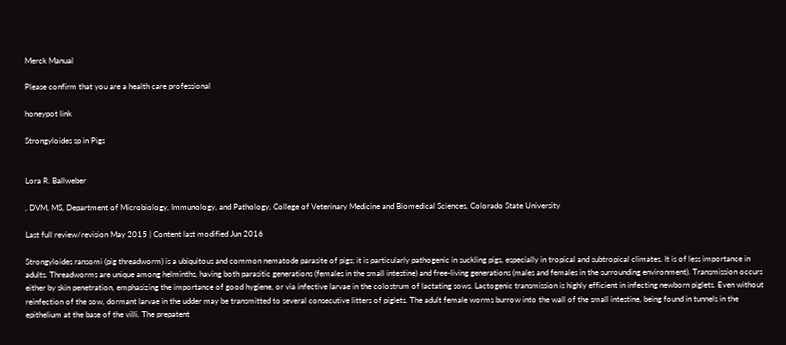Merck Manual

Please confirm that you are a health care professional

honeypot link

Strongyloides sp in Pigs


Lora R. Ballweber

, DVM, MS, Department of Microbiology, Immunology, and Pathology, College of Veterinary Medicine and Biomedical Sciences, Colorado State University

Last full review/revision May 2015 | Content last modified Jun 2016

Strongyloides ransomi (pig threadworm) is a ubiquitous and common nematode parasite of pigs; it is particularly pathogenic in suckling pigs, especially in tropical and subtropical climates. It is of less importance in adults. Threadworms are unique among helminths, having both parasitic generations (females in the small intestine) and free-living generations (males and females in the surrounding environment). Transmission occurs either by skin penetration, emphasizing the importance of good hygiene, or via infective larvae in the colostrum of lactating sows. Lactogenic transmission is highly efficient in infecting newborn piglets. Even without reinfection of the sow, dormant larvae in the udder may be transmitted to several consecutive litters of piglets. The adult female worms burrow into the wall of the small intestine, being found in tunnels in the epithelium at the base of the villi. The prepatent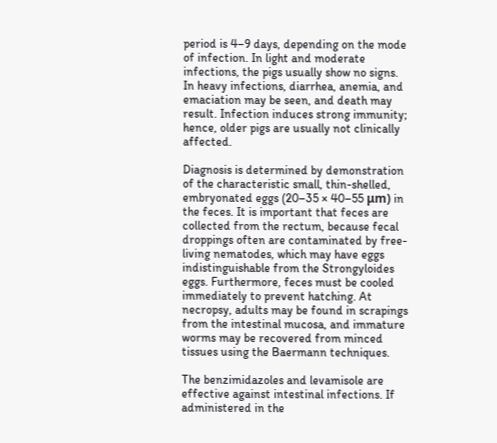period is 4–9 days, depending on the mode of infection. In light and moderate infections, the pigs usually show no signs. In heavy infections, diarrhea, anemia, and emaciation may be seen, and death may result. Infection induces strong immunity; hence, older pigs are usually not clinically affected.

Diagnosis is determined by demonstration of the characteristic small, thin-shelled, embryonated eggs (20–35 × 40–55 μm) in the feces. It is important that feces are collected from the rectum, because fecal droppings often are contaminated by free-living nematodes, which may have eggs indistinguishable from the Strongyloides eggs. Furthermore, feces must be cooled immediately to prevent hatching. At necropsy, adults may be found in scrapings from the intestinal mucosa, and immature worms may be recovered from minced tissues using the Baermann techniques.

The benzimidazoles and levamisole are effective against intestinal infections. If administered in the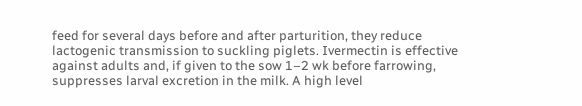feed for several days before and after parturition, they reduce lactogenic transmission to suckling piglets. Ivermectin is effective against adults and, if given to the sow 1–2 wk before farrowing, suppresses larval excretion in the milk. A high level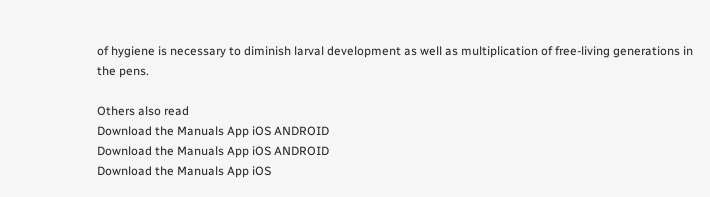of hygiene is necessary to diminish larval development as well as multiplication of free-living generations in the pens.

Others also read
Download the Manuals App iOS ANDROID
Download the Manuals App iOS ANDROID
Download the Manuals App iOS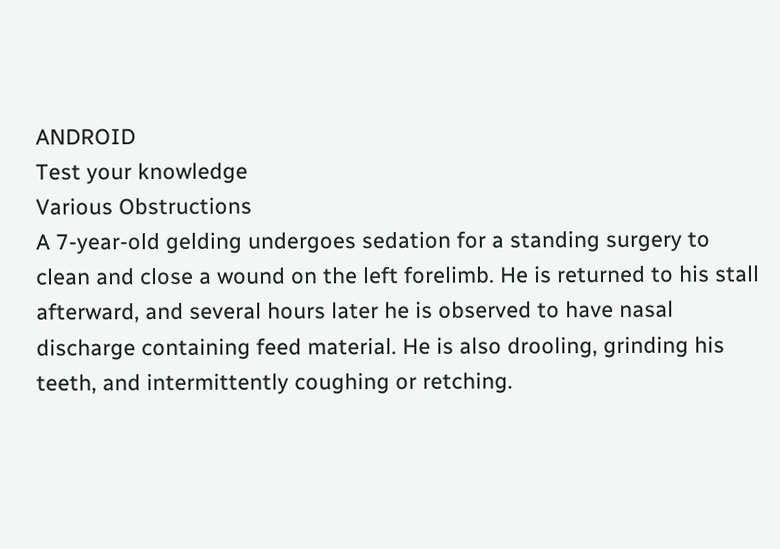ANDROID
Test your knowledge
Various Obstructions
A 7-year-old gelding undergoes sedation for a standing surgery to clean and close a wound on the left forelimb. He is returned to his stall afterward, and several hours later he is observed to have nasal discharge containing feed material. He is also drooling, grinding his teeth, and intermittently coughing or retching.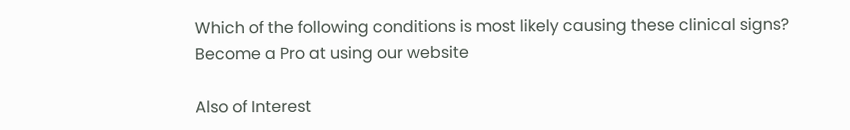Which of the following conditions is most likely causing these clinical signs?
Become a Pro at using our website

Also of Interest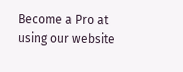Become a Pro at using our website